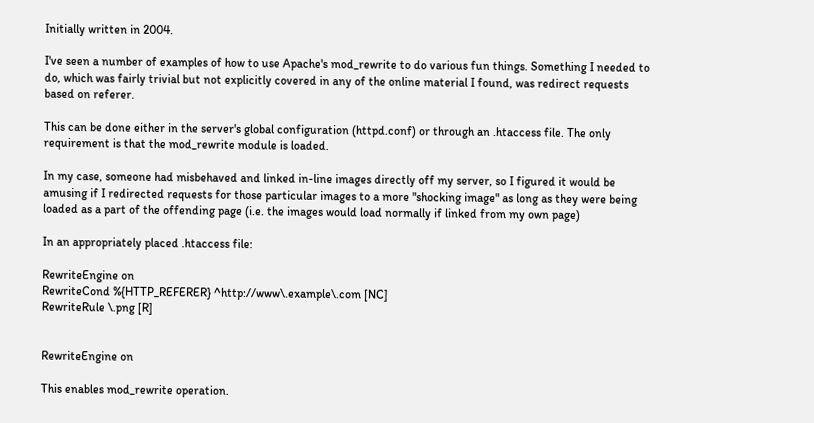Initially written in 2004.

I've seen a number of examples of how to use Apache's mod_rewrite to do various fun things. Something I needed to do, which was fairly trivial but not explicitly covered in any of the online material I found, was redirect requests based on referer.

This can be done either in the server's global configuration (httpd.conf) or through an .htaccess file. The only requirement is that the mod_rewrite module is loaded.

In my case, someone had misbehaved and linked in-line images directly off my server, so I figured it would be amusing if I redirected requests for those particular images to a more "shocking image" as long as they were being loaded as a part of the offending page (i.e. the images would load normally if linked from my own page)

In an appropriately placed .htaccess file:

RewriteEngine on
RewriteCond %{HTTP_REFERER} ^http://www\.example\.com [NC]
RewriteRule \.png [R]


RewriteEngine on

This enables mod_rewrite operation.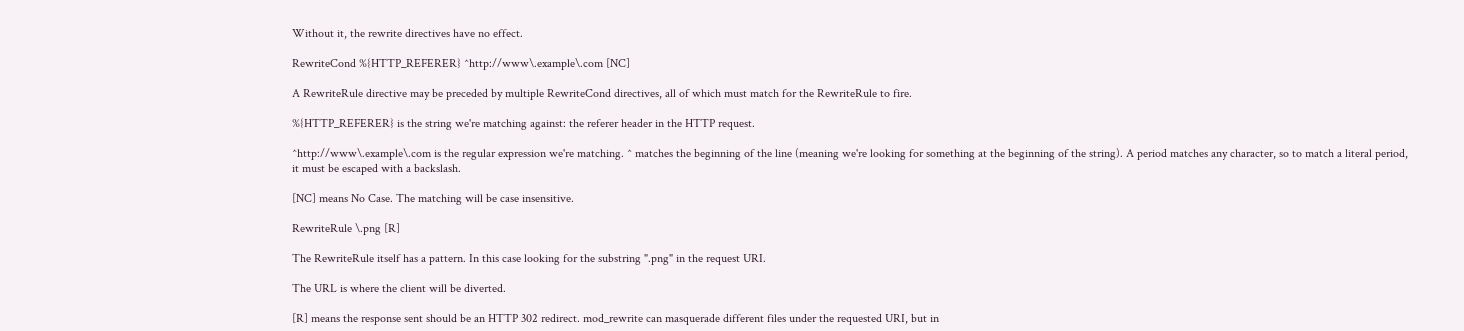Without it, the rewrite directives have no effect.

RewriteCond %{HTTP_REFERER} ^http://www\.example\.com [NC]

A RewriteRule directive may be preceded by multiple RewriteCond directives, all of which must match for the RewriteRule to fire.

%{HTTP_REFERER} is the string we're matching against: the referer header in the HTTP request.

^http://www\.example\.com is the regular expression we're matching. ^ matches the beginning of the line (meaning we're looking for something at the beginning of the string). A period matches any character, so to match a literal period, it must be escaped with a backslash.

[NC] means No Case. The matching will be case insensitive.

RewriteRule \.png [R]

The RewriteRule itself has a pattern. In this case looking for the substring ".png" in the request URI.

The URL is where the client will be diverted.

[R] means the response sent should be an HTTP 302 redirect. mod_rewrite can masquerade different files under the requested URI, but in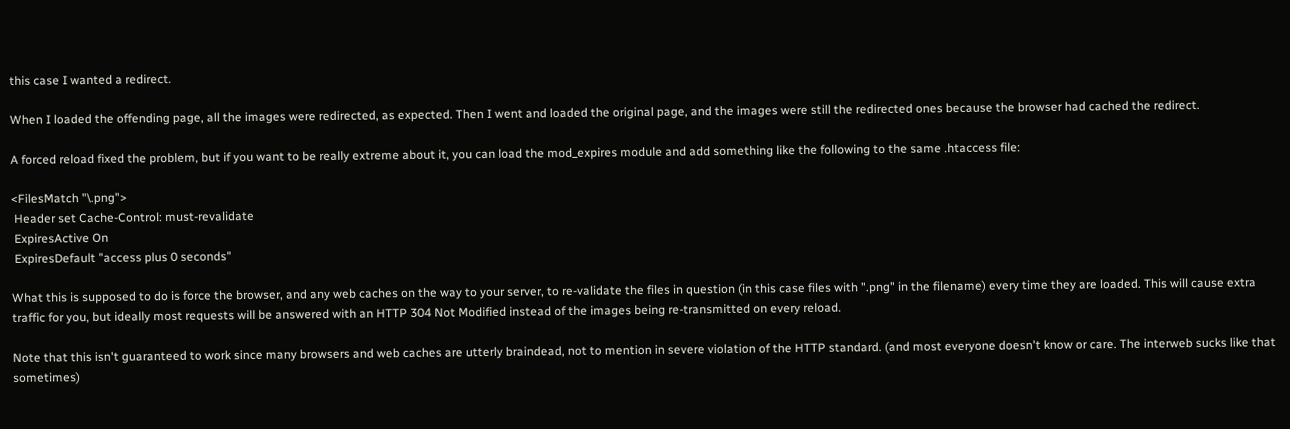this case I wanted a redirect.

When I loaded the offending page, all the images were redirected, as expected. Then I went and loaded the original page, and the images were still the redirected ones because the browser had cached the redirect.

A forced reload fixed the problem, but if you want to be really extreme about it, you can load the mod_expires module and add something like the following to the same .htaccess file:

<FilesMatch "\.png">
 Header set Cache-Control: must-revalidate
 ExpiresActive On
 ExpiresDefault "access plus 0 seconds"

What this is supposed to do is force the browser, and any web caches on the way to your server, to re-validate the files in question (in this case files with ".png" in the filename) every time they are loaded. This will cause extra traffic for you, but ideally most requests will be answered with an HTTP 304 Not Modified instead of the images being re-transmitted on every reload.

Note that this isn't guaranteed to work since many browsers and web caches are utterly braindead, not to mention in severe violation of the HTTP standard. (and most everyone doesn't know or care. The interweb sucks like that sometimes)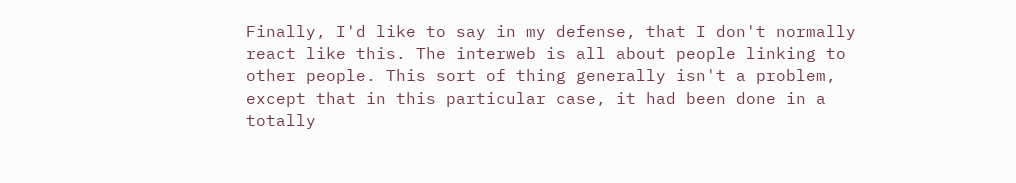Finally, I'd like to say in my defense, that I don't normally react like this. The interweb is all about people linking to other people. This sort of thing generally isn't a problem, except that in this particular case, it had been done in a totally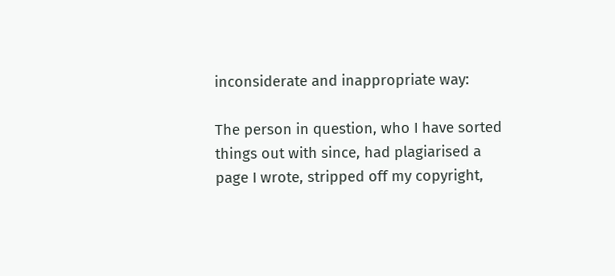inconsiderate and inappropriate way:

The person in question, who I have sorted things out with since, had plagiarised a page I wrote, stripped off my copyright,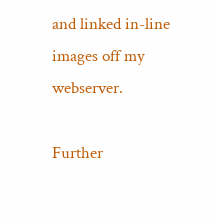and linked in-line images off my webserver.

Further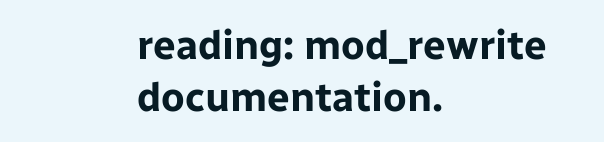reading: mod_rewrite documentation.